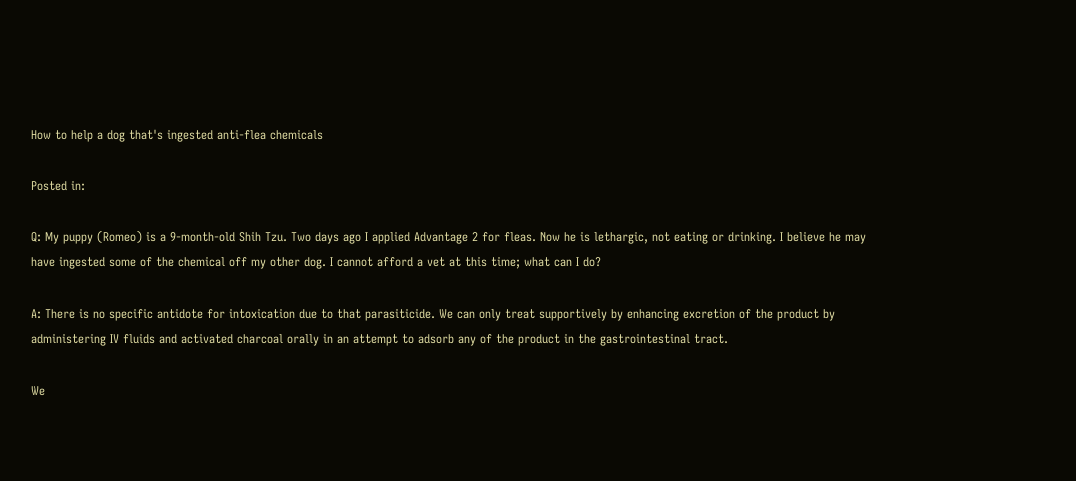How to help a dog that's ingested anti-flea chemicals

Posted in:

Q: My puppy (Romeo) is a 9-month-old Shih Tzu. Two days ago I applied Advantage 2 for fleas. Now he is lethargic, not eating or drinking. I believe he may have ingested some of the chemical off my other dog. I cannot afford a vet at this time; what can I do?

A: There is no specific antidote for intoxication due to that parasiticide. We can only treat supportively by enhancing excretion of the product by administering IV fluids and activated charcoal orally in an attempt to adsorb any of the product in the gastrointestinal tract.

We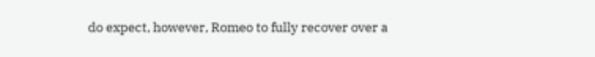do expect, however, Romeo to fully recover over a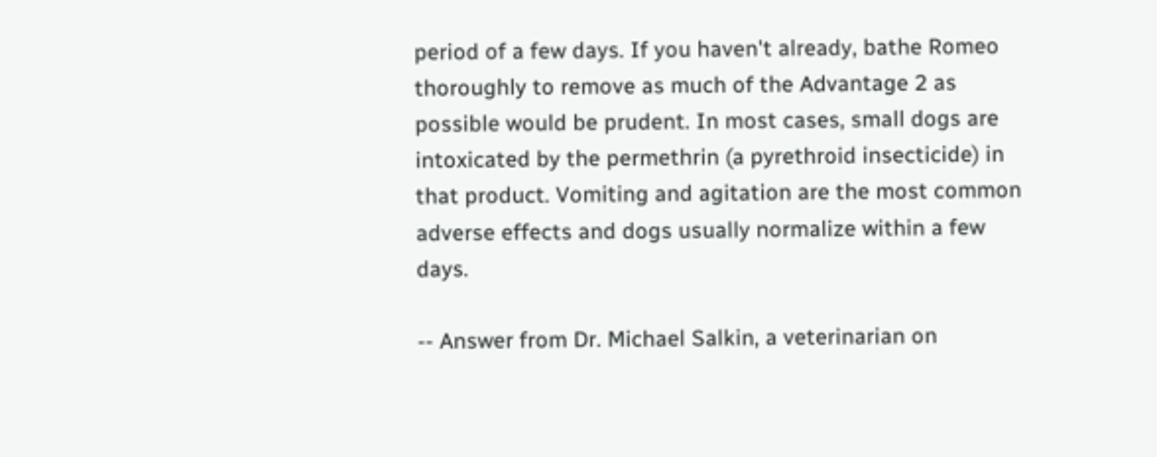period of a few days. If you haven't already, bathe Romeo thoroughly to remove as much of the Advantage 2 as possible would be prudent. In most cases, small dogs are intoxicated by the permethrin (a pyrethroid insecticide) in that product. Vomiting and agitation are the most common adverse effects and dogs usually normalize within a few days.

-- Answer from Dr. Michael Salkin, a veterinarian on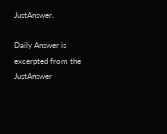JustAnswer.

Daily Answer is excerpted from the JustAnswer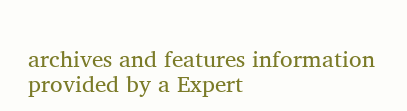archives and features information provided by a Expert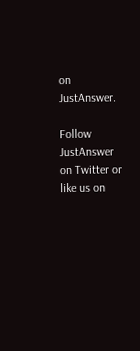on JustAnswer.

Follow JustAnswer on Twitter or like us on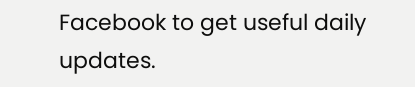Facebook to get useful daily updates.